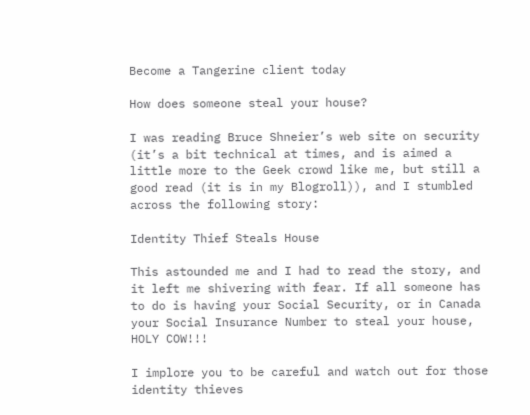Become a Tangerine client today

How does someone steal your house?

I was reading Bruce Shneier’s web site on security (it’s a bit technical at times, and is aimed a little more to the Geek crowd like me, but still a good read (it is in my Blogroll)), and I stumbled across the following story:

Identity Thief Steals House

This astounded me and I had to read the story, and it left me shivering with fear. If all someone has to do is having your Social Security, or in Canada your Social Insurance Number to steal your house, HOLY COW!!!

I implore you to be careful and watch out for those identity thieves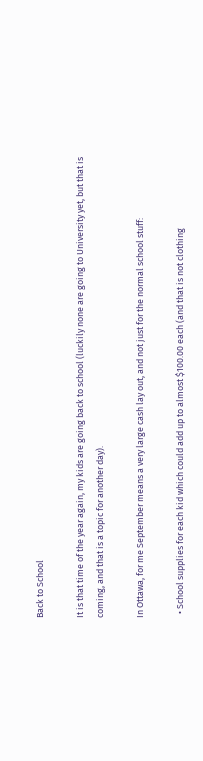Back to School

It is that time of the year again, my kids are going back to school (luckily none are going to University yet, but that is coming, and that is a topic for another day).

In Ottawa, for me September means a very large cash lay out, and not just for the normal school stuff:

  • School supplies for each kid which could add up to almost $100.00 each (and that is not clothing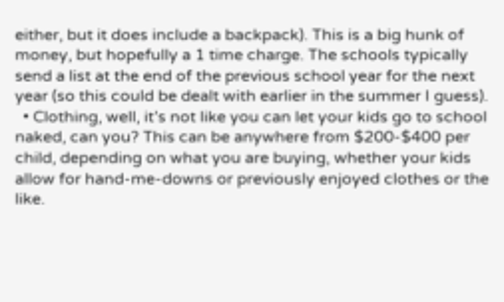either, but it does include a backpack). This is a big hunk of money, but hopefully a 1 time charge. The schools typically send a list at the end of the previous school year for the next year (so this could be dealt with earlier in the summer I guess).
  • Clothing, well, it’s not like you can let your kids go to school naked, can you? This can be anywhere from $200-$400 per child, depending on what you are buying, whether your kids allow for hand-me-downs or previously enjoyed clothes or the like.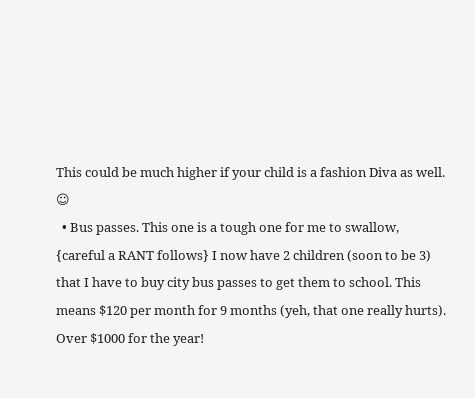This could be much higher if your child is a fashion Diva as well. ☺
  • Bus passes. This one is a tough one for me to swallow, {careful a RANT follows} I now have 2 children (soon to be 3) that I have to buy city bus passes to get them to school. This means $120 per month for 9 months (yeh, that one really hurts). Over $1000 for the year!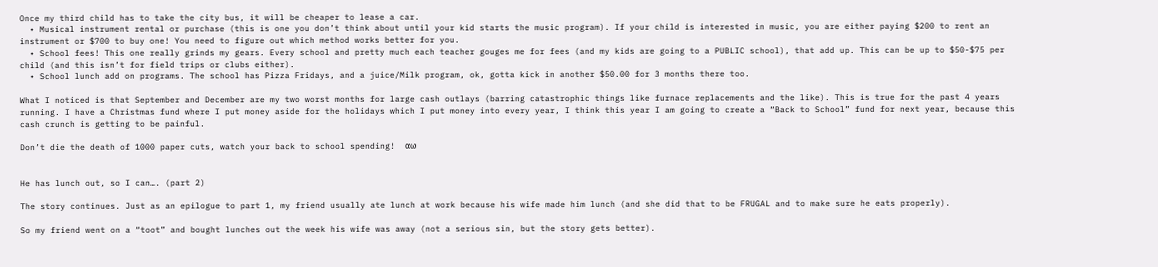Once my third child has to take the city bus, it will be cheaper to lease a car.
  • Musical instrument rental or purchase (this is one you don’t think about until your kid starts the music program). If your child is interested in music, you are either paying $200 to rent an instrument or $700 to buy one! You need to figure out which method works better for you.
  • School fees! This one really grinds my gears. Every school and pretty much each teacher gouges me for fees (and my kids are going to a PUBLIC school), that add up. This can be up to $50-$75 per child (and this isn’t for field trips or clubs either).
  • School lunch add on programs. The school has Pizza Fridays, and a juice/Milk program, ok, gotta kick in another $50.00 for 3 months there too.

What I noticed is that September and December are my two worst months for large cash outlays (barring catastrophic things like furnace replacements and the like). This is true for the past 4 years running. I have a Christmas fund where I put money aside for the holidays which I put money into every year, I think this year I am going to create a “Back to School” fund for next year, because this cash crunch is getting to be painful.

Don’t die the death of 1000 paper cuts, watch your back to school spending!  αω


He has lunch out, so I can…. (part 2)

The story continues. Just as an epilogue to part 1, my friend usually ate lunch at work because his wife made him lunch (and she did that to be FRUGAL and to make sure he eats properly).

So my friend went on a “toot” and bought lunches out the week his wife was away (not a serious sin, but the story gets better).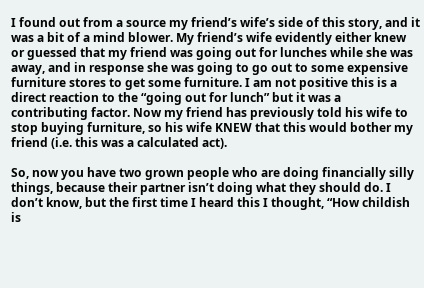I found out from a source my friend’s wife’s side of this story, and it was a bit of a mind blower. My friend’s wife evidently either knew or guessed that my friend was going out for lunches while she was away, and in response she was going to go out to some expensive furniture stores to get some furniture. I am not positive this is a direct reaction to the “going out for lunch” but it was a contributing factor. Now my friend has previously told his wife to stop buying furniture, so his wife KNEW that this would bother my friend (i.e. this was a calculated act).

So, now you have two grown people who are doing financially silly things, because their partner isn’t doing what they should do. I don’t know, but the first time I heard this I thought, “How childish is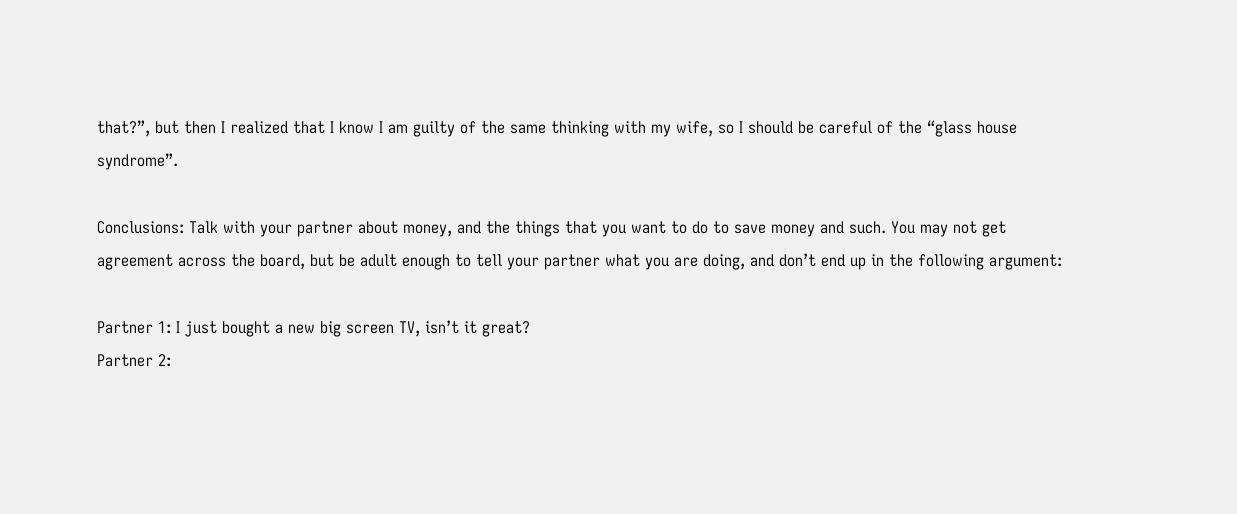that?”, but then I realized that I know I am guilty of the same thinking with my wife, so I should be careful of the “glass house syndrome”.

Conclusions: Talk with your partner about money, and the things that you want to do to save money and such. You may not get agreement across the board, but be adult enough to tell your partner what you are doing, and don’t end up in the following argument:

Partner 1: I just bought a new big screen TV, isn’t it great?
Partner 2: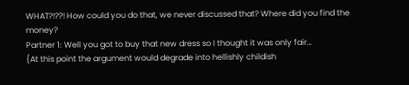WHAT?!??! How could you do that, we never discussed that? Where did you find the money?
Partner 1: Well you got to buy that new dress so I thought it was only fair…
{At this point the argument would degrade into hellishly childish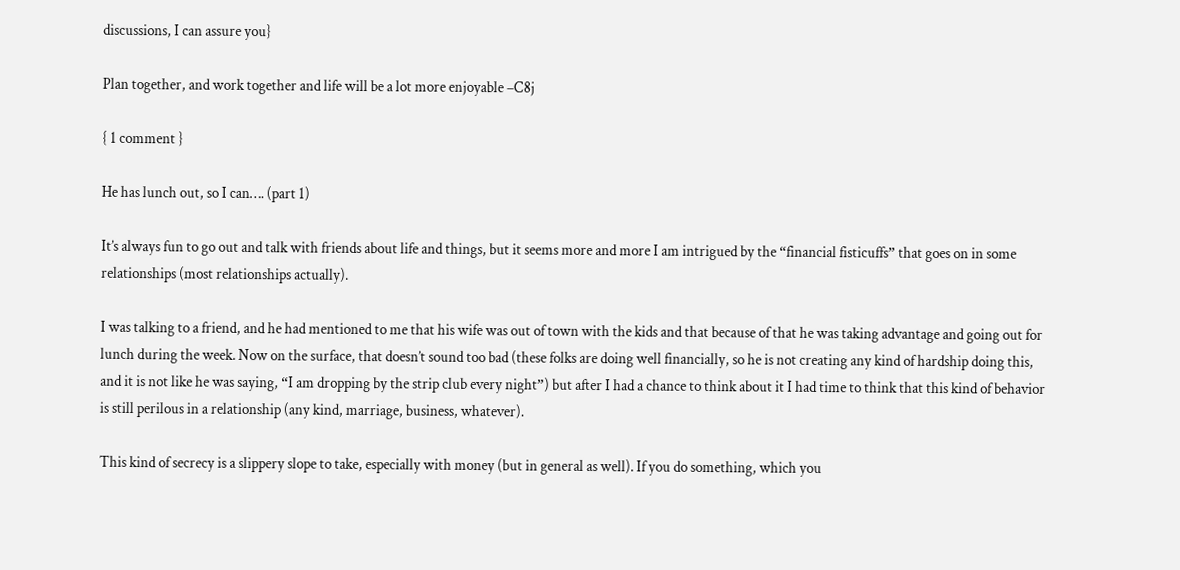discussions, I can assure you}

Plan together, and work together and life will be a lot more enjoyable –C8j

{ 1 comment }

He has lunch out, so I can…. (part 1)

It’s always fun to go out and talk with friends about life and things, but it seems more and more I am intrigued by the “financial fisticuffs” that goes on in some relationships (most relationships actually).

I was talking to a friend, and he had mentioned to me that his wife was out of town with the kids and that because of that he was taking advantage and going out for lunch during the week. Now on the surface, that doesn’t sound too bad (these folks are doing well financially, so he is not creating any kind of hardship doing this, and it is not like he was saying, “I am dropping by the strip club every night”) but after I had a chance to think about it I had time to think that this kind of behavior is still perilous in a relationship (any kind, marriage, business, whatever).

This kind of secrecy is a slippery slope to take, especially with money (but in general as well). If you do something, which you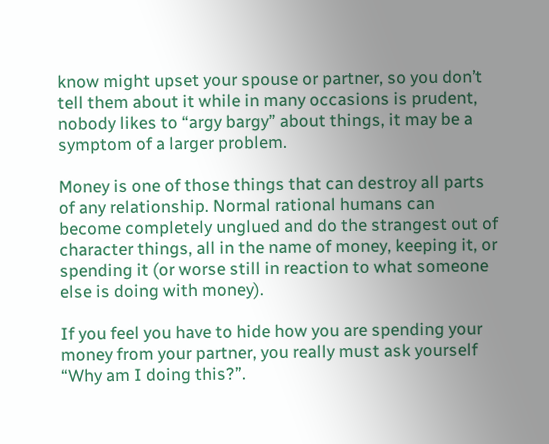know might upset your spouse or partner, so you don’t tell them about it while in many occasions is prudent, nobody likes to “argy bargy” about things, it may be a symptom of a larger problem.

Money is one of those things that can destroy all parts of any relationship. Normal rational humans can become completely unglued and do the strangest out of character things, all in the name of money, keeping it, or spending it (or worse still in reaction to what someone else is doing with money).

If you feel you have to hide how you are spending your money from your partner, you really must ask yourself “Why am I doing this?”.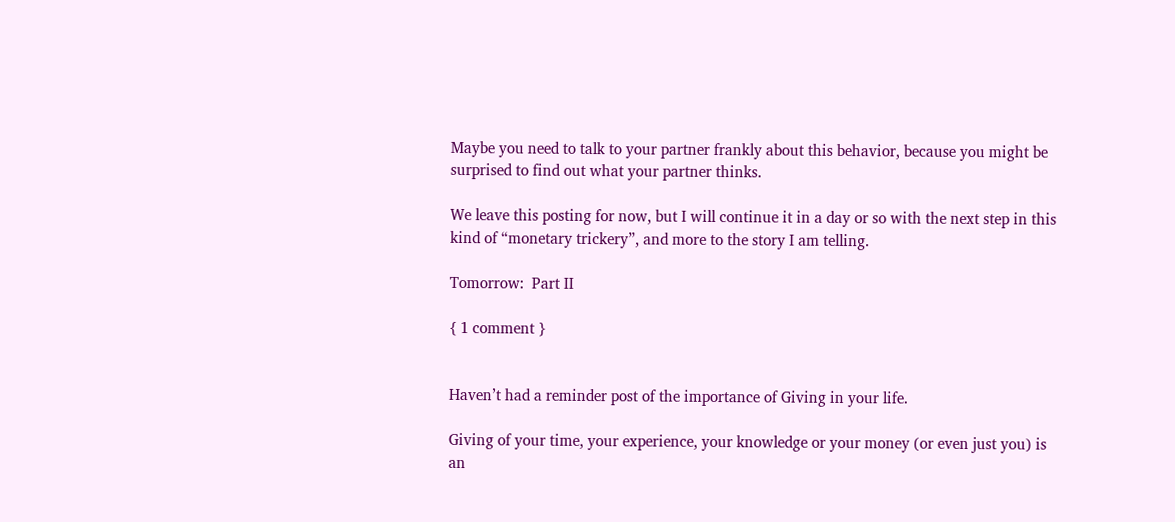Maybe you need to talk to your partner frankly about this behavior, because you might be surprised to find out what your partner thinks.

We leave this posting for now, but I will continue it in a day or so with the next step in this kind of “monetary trickery”, and more to the story I am telling.

Tomorrow:  Part II

{ 1 comment }


Haven’t had a reminder post of the importance of Giving in your life.

Giving of your time, your experience, your knowledge or your money (or even just you) is an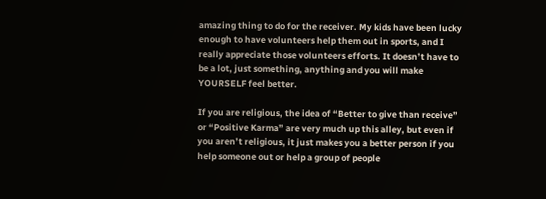amazing thing to do for the receiver. My kids have been lucky enough to have volunteers help them out in sports, and I really appreciate those volunteers efforts. It doesn’t have to be a lot, just something, anything and you will make YOURSELF feel better.

If you are religious, the idea of “Better to give than receive” or “Positive Karma” are very much up this alley, but even if you aren’t religious, it just makes you a better person if you help someone out or help a group of people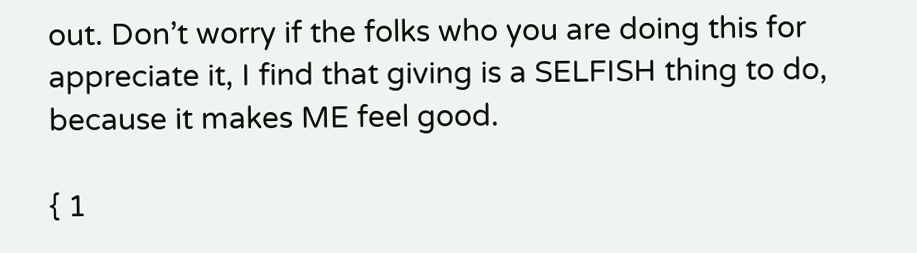out. Don’t worry if the folks who you are doing this for appreciate it, I find that giving is a SELFISH thing to do, because it makes ME feel good.

{ 1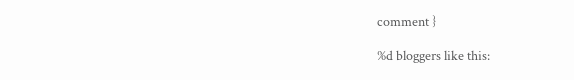comment }

%d bloggers like this: